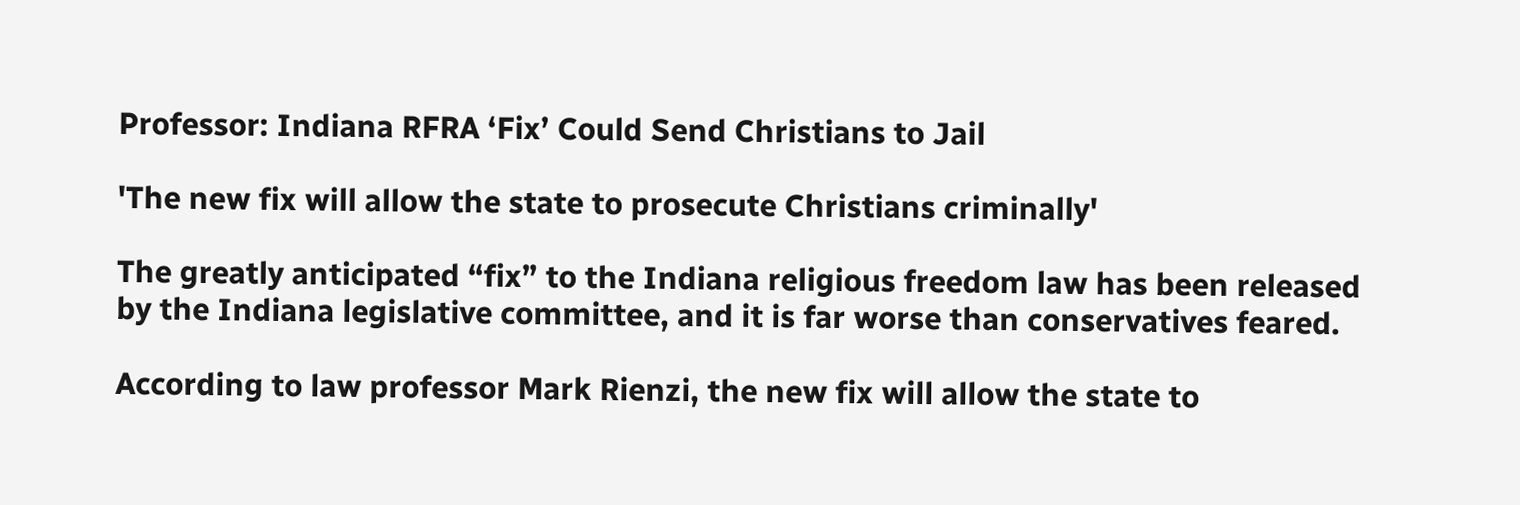Professor: Indiana RFRA ‘Fix’ Could Send Christians to Jail

'The new fix will allow the state to prosecute Christians criminally'

The greatly anticipated “fix” to the Indiana religious freedom law has been released by the Indiana legislative committee, and it is far worse than conservatives feared.

According to law professor Mark Rienzi, the new fix will allow the state to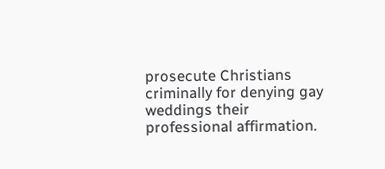prosecute Christians criminally for denying gay weddings their professional affirmation.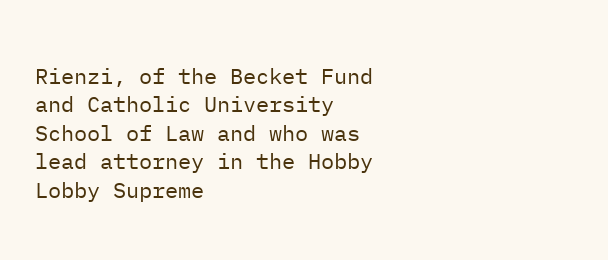Rienzi, of the Becket Fund and Catholic University School of Law and who was lead attorney in the Hobby Lobby Supreme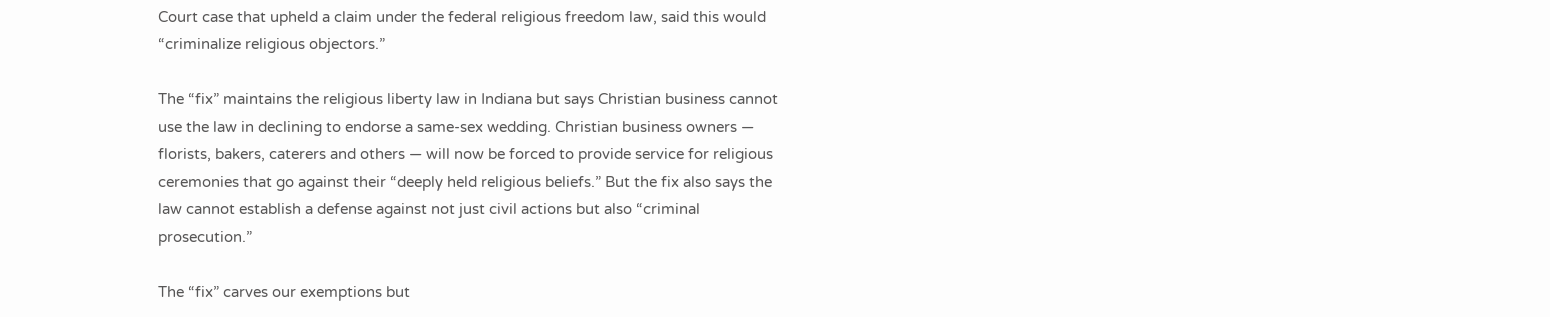Court case that upheld a claim under the federal religious freedom law, said this would “criminalize religious objectors.”

The “fix” maintains the religious liberty law in Indiana but says Christian business cannot use the law in declining to endorse a same-sex wedding. Christian business owners — florists, bakers, caterers and others — will now be forced to provide service for religious ceremonies that go against their “deeply held religious beliefs.” But the fix also says the law cannot establish a defense against not just civil actions but also “criminal prosecution.”

The “fix” carves our exemptions but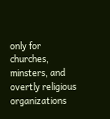only for churches, minsters, and overtly religious organizations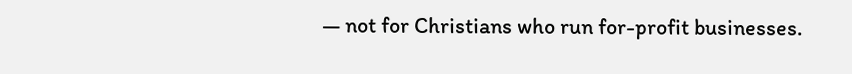— not for Christians who run for-profit businesses.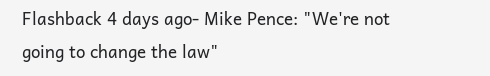Flashback 4 days ago- Mike Pence: "We're not going to change the law"